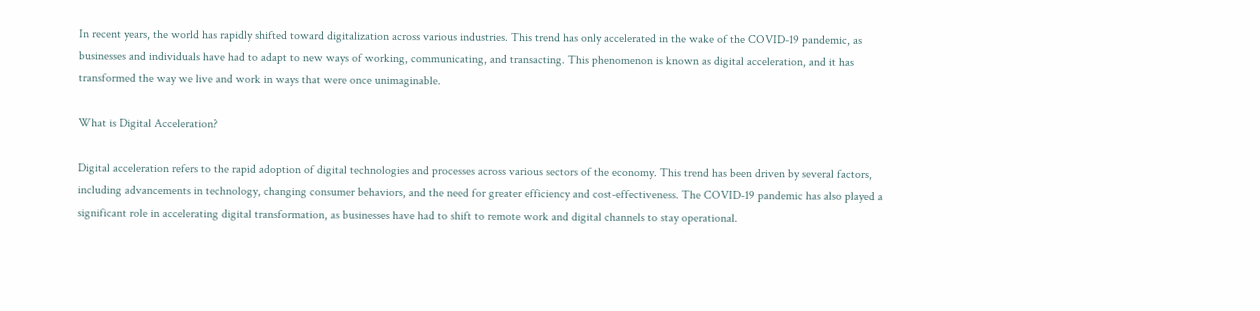In recent years, the world has rapidly shifted toward digitalization across various industries. This trend has only accelerated in the wake of the COVID-19 pandemic, as businesses and individuals have had to adapt to new ways of working, communicating, and transacting. This phenomenon is known as digital acceleration, and it has transformed the way we live and work in ways that were once unimaginable.

What is Digital Acceleration?

Digital acceleration refers to the rapid adoption of digital technologies and processes across various sectors of the economy. This trend has been driven by several factors, including advancements in technology, changing consumer behaviors, and the need for greater efficiency and cost-effectiveness. The COVID-19 pandemic has also played a significant role in accelerating digital transformation, as businesses have had to shift to remote work and digital channels to stay operational.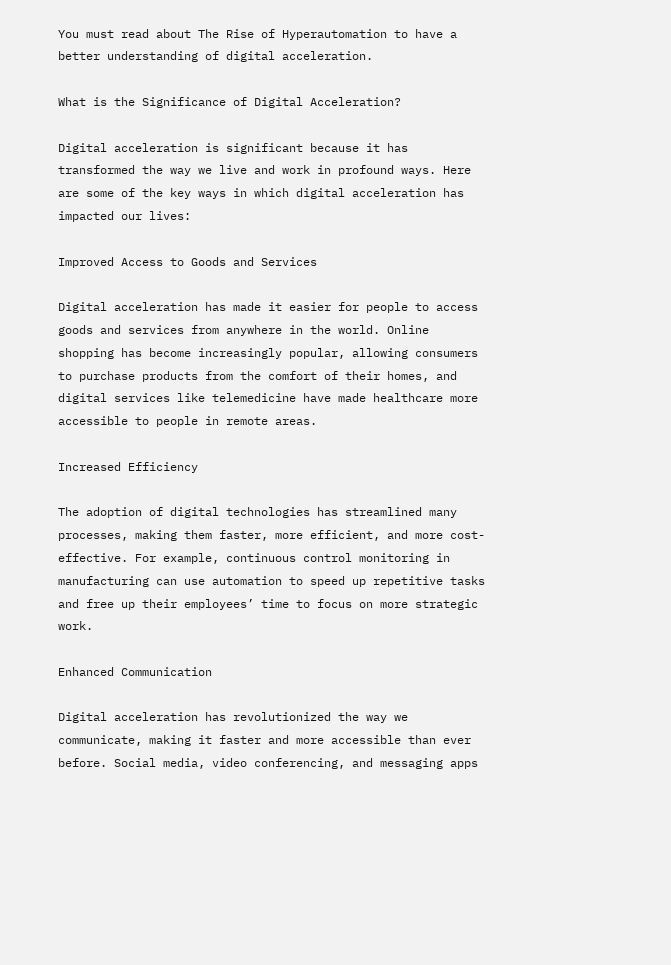You must read about The Rise of Hyperautomation to have a better understanding of digital acceleration.

What is the Significance of Digital Acceleration?

Digital acceleration is significant because it has transformed the way we live and work in profound ways. Here are some of the key ways in which digital acceleration has impacted our lives:

Improved Access to Goods and Services

Digital acceleration has made it easier for people to access goods and services from anywhere in the world. Online shopping has become increasingly popular, allowing consumers to purchase products from the comfort of their homes, and digital services like telemedicine have made healthcare more accessible to people in remote areas.

Increased Efficiency

The adoption of digital technologies has streamlined many processes, making them faster, more efficient, and more cost-effective. For example, continuous control monitoring in manufacturing can use automation to speed up repetitive tasks and free up their employees’ time to focus on more strategic work.

Enhanced Communication

Digital acceleration has revolutionized the way we communicate, making it faster and more accessible than ever before. Social media, video conferencing, and messaging apps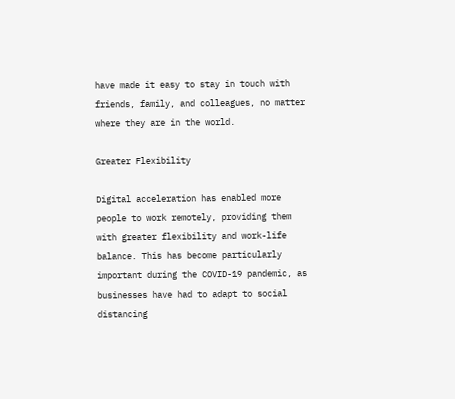have made it easy to stay in touch with friends, family, and colleagues, no matter where they are in the world.

Greater Flexibility

Digital acceleration has enabled more people to work remotely, providing them with greater flexibility and work-life balance. This has become particularly important during the COVID-19 pandemic, as businesses have had to adapt to social distancing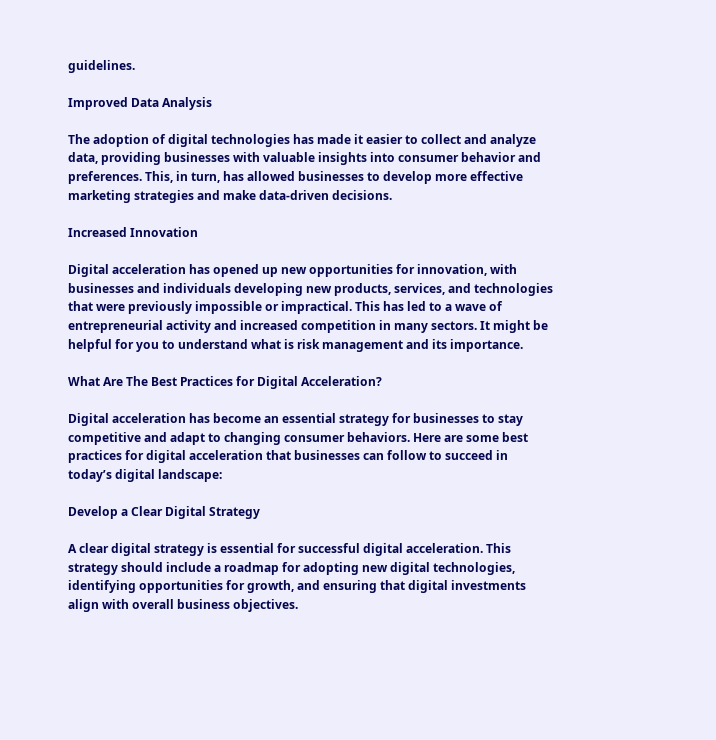guidelines.

Improved Data Analysis

The adoption of digital technologies has made it easier to collect and analyze data, providing businesses with valuable insights into consumer behavior and preferences. This, in turn, has allowed businesses to develop more effective marketing strategies and make data-driven decisions.

Increased Innovation

Digital acceleration has opened up new opportunities for innovation, with businesses and individuals developing new products, services, and technologies that were previously impossible or impractical. This has led to a wave of entrepreneurial activity and increased competition in many sectors. It might be helpful for you to understand what is risk management and its importance.

What Are The Best Practices for Digital Acceleration?

Digital acceleration has become an essential strategy for businesses to stay competitive and adapt to changing consumer behaviors. Here are some best practices for digital acceleration that businesses can follow to succeed in today’s digital landscape:

Develop a Clear Digital Strategy

A clear digital strategy is essential for successful digital acceleration. This strategy should include a roadmap for adopting new digital technologies, identifying opportunities for growth, and ensuring that digital investments align with overall business objectives.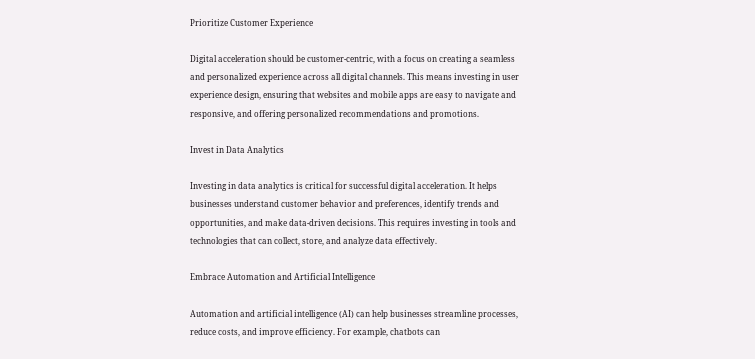Prioritize Customer Experience

Digital acceleration should be customer-centric, with a focus on creating a seamless and personalized experience across all digital channels. This means investing in user experience design, ensuring that websites and mobile apps are easy to navigate and responsive, and offering personalized recommendations and promotions.

Invest in Data Analytics

Investing in data analytics is critical for successful digital acceleration. It helps businesses understand customer behavior and preferences, identify trends and opportunities, and make data-driven decisions. This requires investing in tools and technologies that can collect, store, and analyze data effectively.

Embrace Automation and Artificial Intelligence

Automation and artificial intelligence (AI) can help businesses streamline processes, reduce costs, and improve efficiency. For example, chatbots can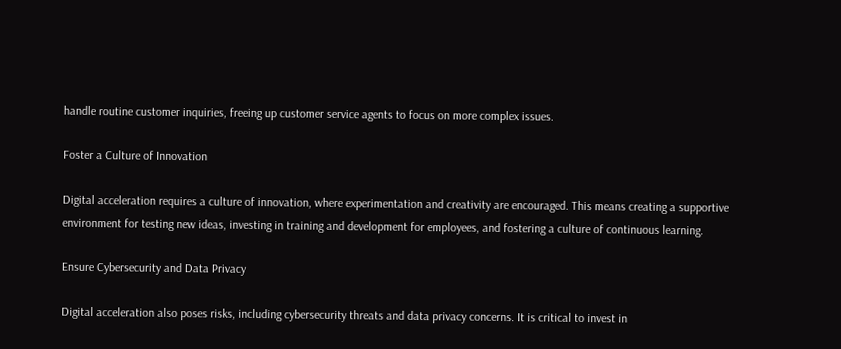handle routine customer inquiries, freeing up customer service agents to focus on more complex issues.

Foster a Culture of Innovation

Digital acceleration requires a culture of innovation, where experimentation and creativity are encouraged. This means creating a supportive environment for testing new ideas, investing in training and development for employees, and fostering a culture of continuous learning.

Ensure Cybersecurity and Data Privacy

Digital acceleration also poses risks, including cybersecurity threats and data privacy concerns. It is critical to invest in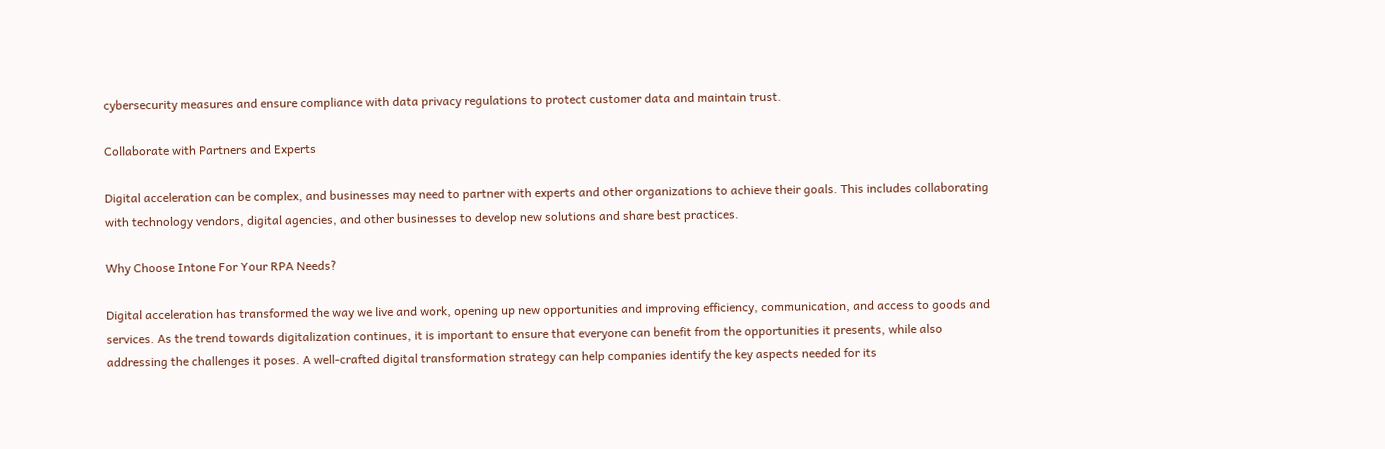cybersecurity measures and ensure compliance with data privacy regulations to protect customer data and maintain trust.

Collaborate with Partners and Experts

Digital acceleration can be complex, and businesses may need to partner with experts and other organizations to achieve their goals. This includes collaborating with technology vendors, digital agencies, and other businesses to develop new solutions and share best practices.

Why Choose Intone For Your RPA Needs?

Digital acceleration has transformed the way we live and work, opening up new opportunities and improving efficiency, communication, and access to goods and services. As the trend towards digitalization continues, it is important to ensure that everyone can benefit from the opportunities it presents, while also addressing the challenges it poses. A well-crafted digital transformation strategy can help companies identify the key aspects needed for its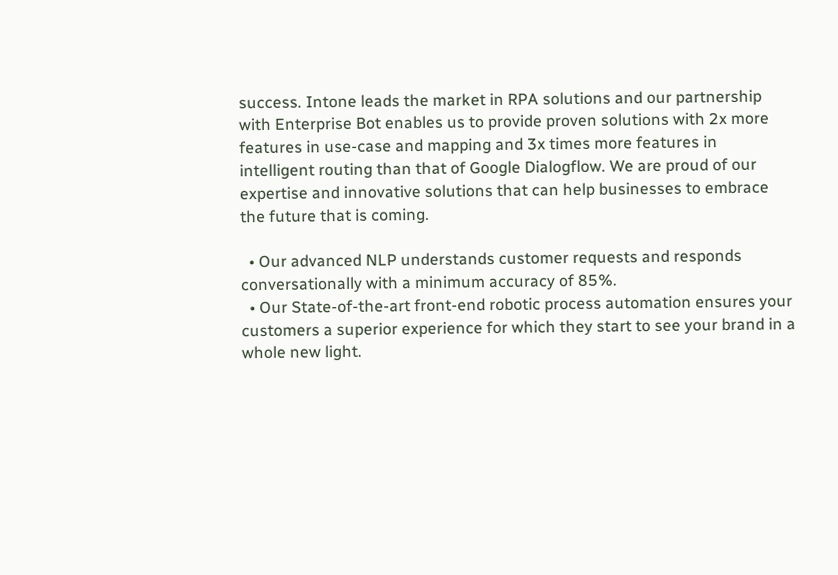success. Intone leads the market in RPA solutions and our partnership with Enterprise Bot enables us to provide proven solutions with 2x more features in use-case and mapping and 3x times more features in intelligent routing than that of Google Dialogflow. We are proud of our expertise and innovative solutions that can help businesses to embrace the future that is coming.

  • Our advanced NLP understands customer requests and responds conversationally with a minimum accuracy of 85%.
  • Our State-of-the-art front-end robotic process automation ensures your customers a superior experience for which they start to see your brand in a whole new light.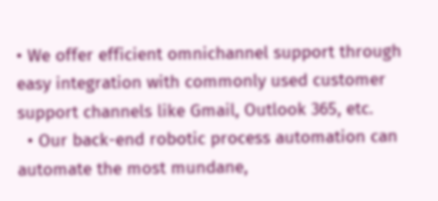• We offer efficient omnichannel support through easy integration with commonly used customer support channels like Gmail, Outlook 365, etc.
  • Our back-end robotic process automation can automate the most mundane,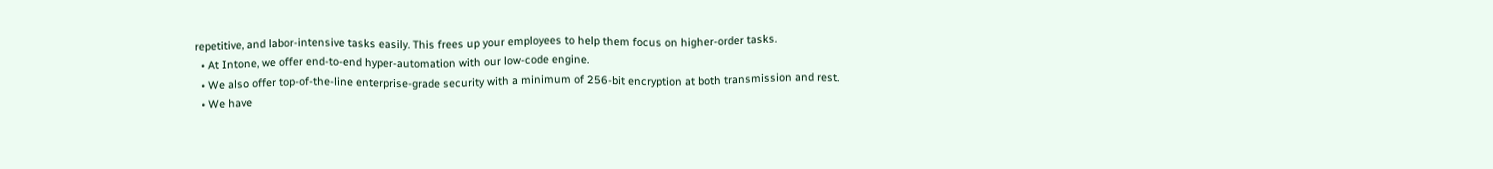repetitive, and labor-intensive tasks easily. This frees up your employees to help them focus on higher-order tasks.
  • At Intone, we offer end-to-end hyper-automation with our low-code engine.
  • We also offer top-of-the-line enterprise-grade security with a minimum of 256-bit encryption at both transmission and rest.
  • We have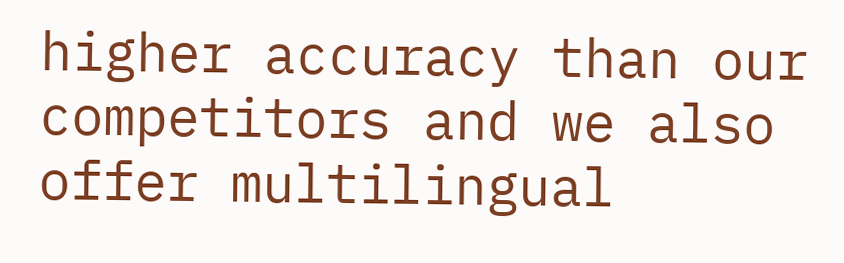higher accuracy than our competitors and we also offer multilingual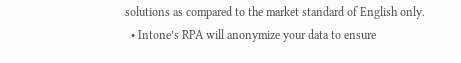solutions as compared to the market standard of English only.
  • Intone’s RPA will anonymize your data to ensure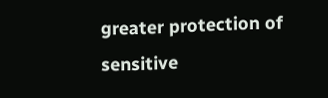greater protection of sensitive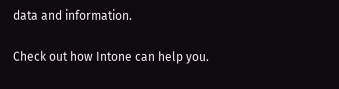data and information.

Check out how Intone can help you.